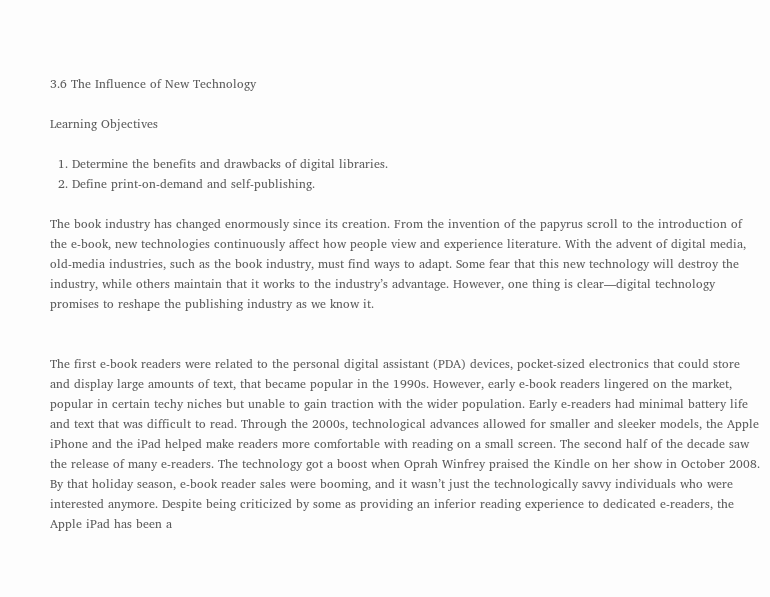3.6 The Influence of New Technology

Learning Objectives

  1. Determine the benefits and drawbacks of digital libraries.
  2. Define print-on-demand and self-publishing.

The book industry has changed enormously since its creation. From the invention of the papyrus scroll to the introduction of the e-book, new technologies continuously affect how people view and experience literature. With the advent of digital media, old-media industries, such as the book industry, must find ways to adapt. Some fear that this new technology will destroy the industry, while others maintain that it works to the industry’s advantage. However, one thing is clear—digital technology promises to reshape the publishing industry as we know it.


The first e-book readers were related to the personal digital assistant (PDA) devices, pocket-sized electronics that could store and display large amounts of text, that became popular in the 1990s. However, early e-book readers lingered on the market, popular in certain techy niches but unable to gain traction with the wider population. Early e-readers had minimal battery life and text that was difficult to read. Through the 2000s, technological advances allowed for smaller and sleeker models, the Apple iPhone and the iPad helped make readers more comfortable with reading on a small screen. The second half of the decade saw the release of many e-readers. The technology got a boost when Oprah Winfrey praised the Kindle on her show in October 2008. By that holiday season, e-book reader sales were booming, and it wasn’t just the technologically savvy individuals who were interested anymore. Despite being criticized by some as providing an inferior reading experience to dedicated e-readers, the Apple iPad has been a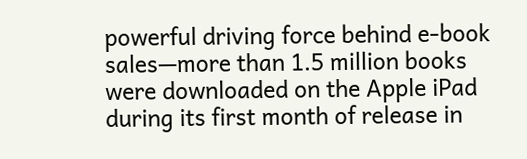powerful driving force behind e-book sales—more than 1.5 million books were downloaded on the Apple iPad during its first month of release in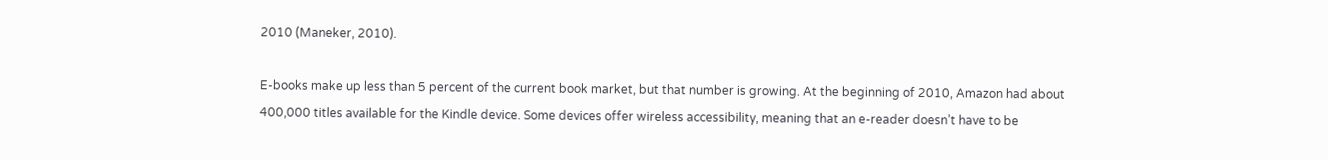2010 (Maneker, 2010).

E-books make up less than 5 percent of the current book market, but that number is growing. At the beginning of 2010, Amazon had about 400,000 titles available for the Kindle device. Some devices offer wireless accessibility, meaning that an e-reader doesn’t have to be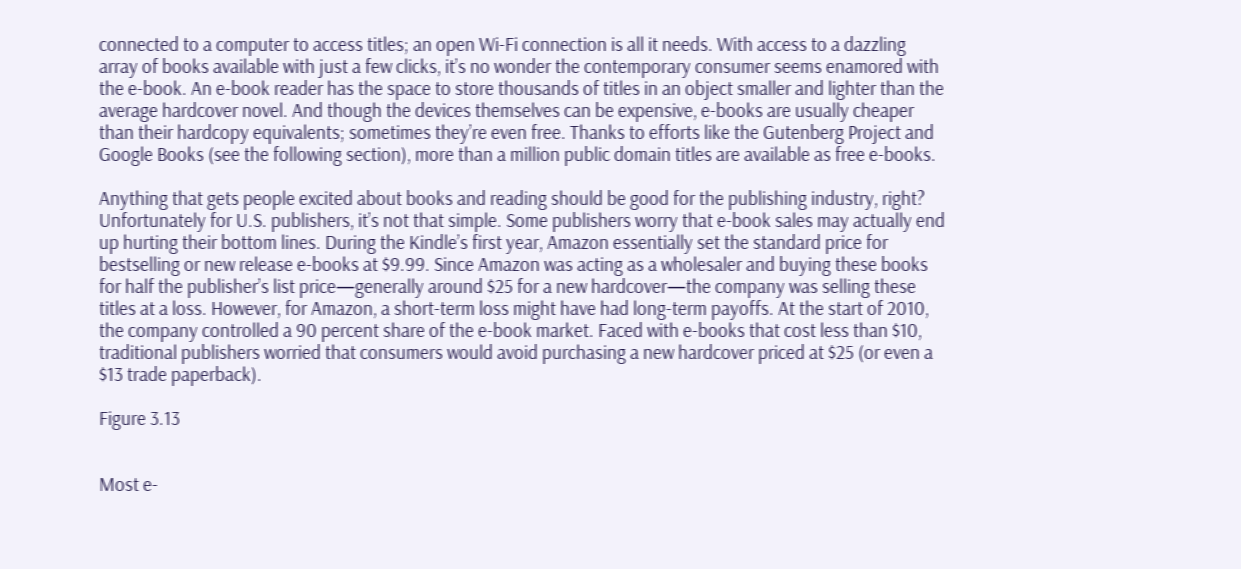connected to a computer to access titles; an open Wi-Fi connection is all it needs. With access to a dazzling array of books available with just a few clicks, it’s no wonder the contemporary consumer seems enamored with the e-book. An e-book reader has the space to store thousands of titles in an object smaller and lighter than the average hardcover novel. And though the devices themselves can be expensive, e-books are usually cheaper than their hardcopy equivalents; sometimes they’re even free. Thanks to efforts like the Gutenberg Project and Google Books (see the following section), more than a million public domain titles are available as free e-books.

Anything that gets people excited about books and reading should be good for the publishing industry, right? Unfortunately for U.S. publishers, it’s not that simple. Some publishers worry that e-book sales may actually end up hurting their bottom lines. During the Kindle’s first year, Amazon essentially set the standard price for bestselling or new release e-books at $9.99. Since Amazon was acting as a wholesaler and buying these books for half the publisher’s list price—generally around $25 for a new hardcover—the company was selling these titles at a loss. However, for Amazon, a short-term loss might have had long-term payoffs. At the start of 2010, the company controlled a 90 percent share of the e-book market. Faced with e-books that cost less than $10, traditional publishers worried that consumers would avoid purchasing a new hardcover priced at $25 (or even a $13 trade paperback).

Figure 3.13


Most e-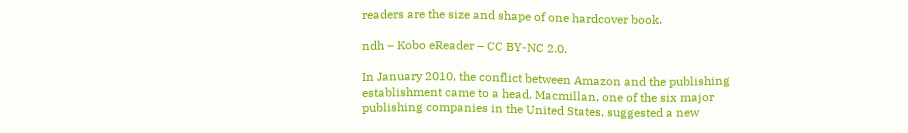readers are the size and shape of one hardcover book.

ndh – Kobo eReader – CC BY-NC 2.0.

In January 2010, the conflict between Amazon and the publishing establishment came to a head. Macmillan, one of the six major publishing companies in the United States, suggested a new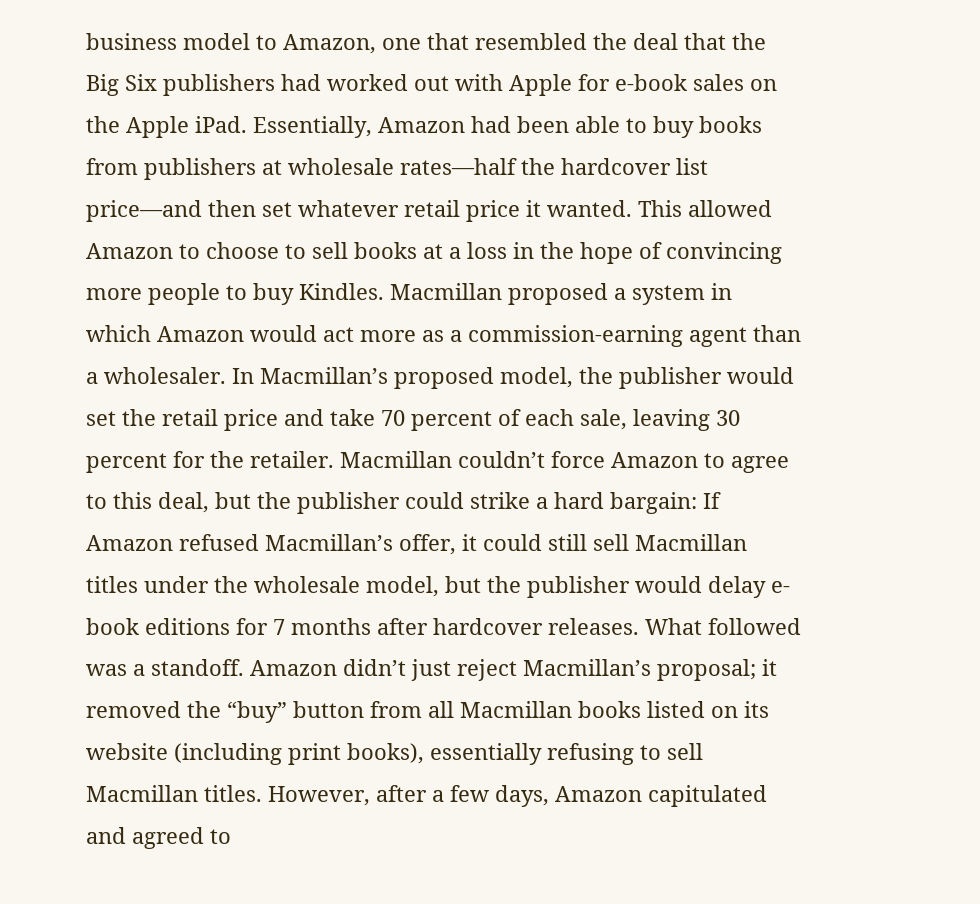business model to Amazon, one that resembled the deal that the Big Six publishers had worked out with Apple for e-book sales on the Apple iPad. Essentially, Amazon had been able to buy books from publishers at wholesale rates—half the hardcover list price—and then set whatever retail price it wanted. This allowed Amazon to choose to sell books at a loss in the hope of convincing more people to buy Kindles. Macmillan proposed a system in which Amazon would act more as a commission-earning agent than a wholesaler. In Macmillan’s proposed model, the publisher would set the retail price and take 70 percent of each sale, leaving 30 percent for the retailer. Macmillan couldn’t force Amazon to agree to this deal, but the publisher could strike a hard bargain: If Amazon refused Macmillan’s offer, it could still sell Macmillan titles under the wholesale model, but the publisher would delay e-book editions for 7 months after hardcover releases. What followed was a standoff. Amazon didn’t just reject Macmillan’s proposal; it removed the “buy” button from all Macmillan books listed on its website (including print books), essentially refusing to sell Macmillan titles. However, after a few days, Amazon capitulated and agreed to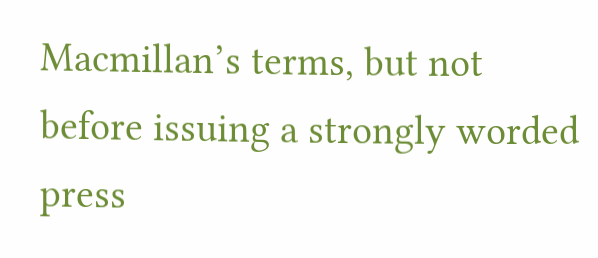Macmillan’s terms, but not before issuing a strongly worded press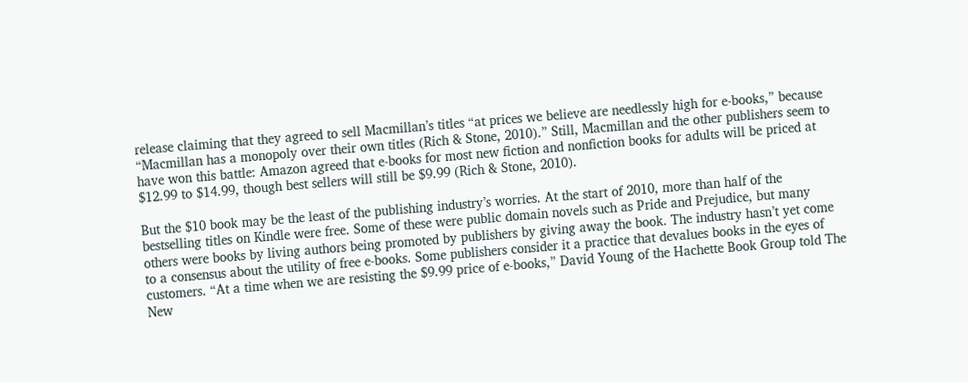release claiming that they agreed to sell Macmillan’s titles “at prices we believe are needlessly high for e-books,” because “Macmillan has a monopoly over their own titles (Rich & Stone, 2010).” Still, Macmillan and the other publishers seem to have won this battle: Amazon agreed that e-books for most new fiction and nonfiction books for adults will be priced at $12.99 to $14.99, though best sellers will still be $9.99 (Rich & Stone, 2010).

But the $10 book may be the least of the publishing industry’s worries. At the start of 2010, more than half of the bestselling titles on Kindle were free. Some of these were public domain novels such as Pride and Prejudice, but many others were books by living authors being promoted by publishers by giving away the book. The industry hasn’t yet come to a consensus about the utility of free e-books. Some publishers consider it a practice that devalues books in the eyes of customers. “At a time when we are resisting the $9.99 price of e-books,” David Young of the Hachette Book Group told The New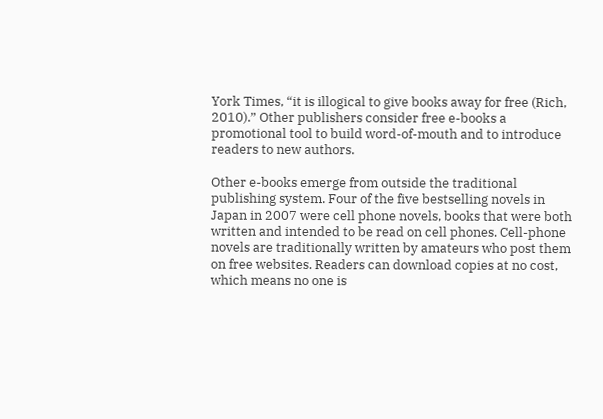York Times, “it is illogical to give books away for free (Rich, 2010).” Other publishers consider free e-books a promotional tool to build word-of-mouth and to introduce readers to new authors.

Other e-books emerge from outside the traditional publishing system. Four of the five bestselling novels in Japan in 2007 were cell phone novels, books that were both written and intended to be read on cell phones. Cell-phone novels are traditionally written by amateurs who post them on free websites. Readers can download copies at no cost, which means no one is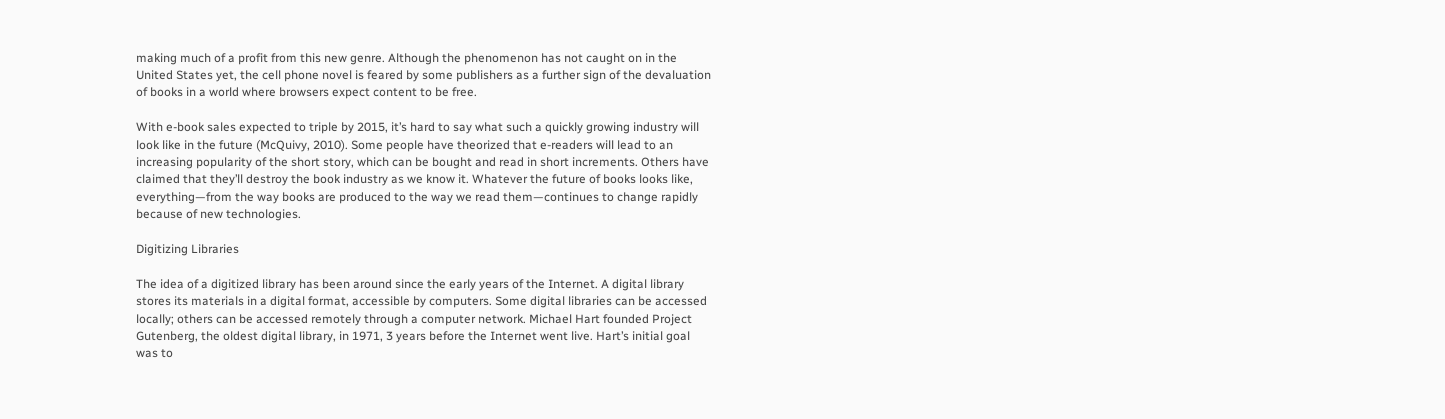making much of a profit from this new genre. Although the phenomenon has not caught on in the United States yet, the cell phone novel is feared by some publishers as a further sign of the devaluation of books in a world where browsers expect content to be free.

With e-book sales expected to triple by 2015, it’s hard to say what such a quickly growing industry will look like in the future (McQuivy, 2010). Some people have theorized that e-readers will lead to an increasing popularity of the short story, which can be bought and read in short increments. Others have claimed that they’ll destroy the book industry as we know it. Whatever the future of books looks like, everything—from the way books are produced to the way we read them—continues to change rapidly because of new technologies.

Digitizing Libraries

The idea of a digitized library has been around since the early years of the Internet. A digital library stores its materials in a digital format, accessible by computers. Some digital libraries can be accessed locally; others can be accessed remotely through a computer network. Michael Hart founded Project Gutenberg, the oldest digital library, in 1971, 3 years before the Internet went live. Hart’s initial goal was to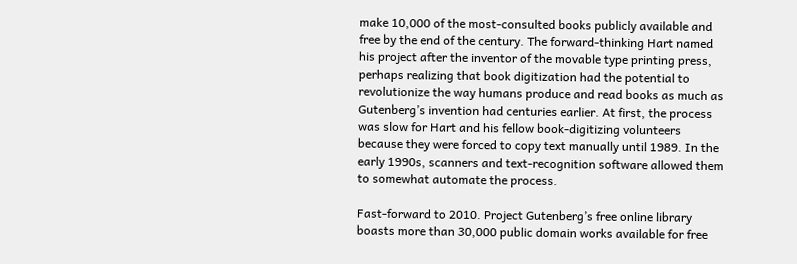make 10,000 of the most-consulted books publicly available and free by the end of the century. The forward-thinking Hart named his project after the inventor of the movable type printing press, perhaps realizing that book digitization had the potential to revolutionize the way humans produce and read books as much as Gutenberg’s invention had centuries earlier. At first, the process was slow for Hart and his fellow book-digitizing volunteers because they were forced to copy text manually until 1989. In the early 1990s, scanners and text-recognition software allowed them to somewhat automate the process.

Fast-forward to 2010. Project Gutenberg’s free online library boasts more than 30,000 public domain works available for free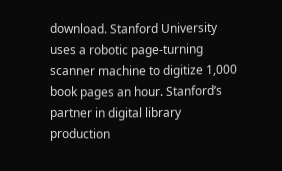download. Stanford University uses a robotic page-turning scanner machine to digitize 1,000 book pages an hour. Stanford’s partner in digital library production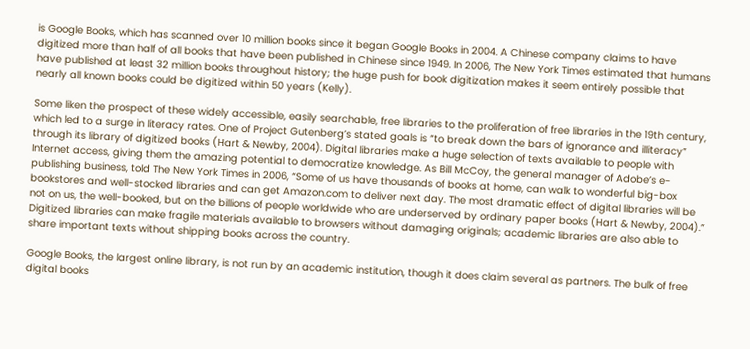is Google Books, which has scanned over 10 million books since it began Google Books in 2004. A Chinese company claims to have digitized more than half of all books that have been published in Chinese since 1949. In 2006, The New York Times estimated that humans have published at least 32 million books throughout history; the huge push for book digitization makes it seem entirely possible that nearly all known books could be digitized within 50 years (Kelly).

Some liken the prospect of these widely accessible, easily searchable, free libraries to the proliferation of free libraries in the 19th century, which led to a surge in literacy rates. One of Project Gutenberg’s stated goals is “to break down the bars of ignorance and illiteracy” through its library of digitized books (Hart & Newby, 2004). Digital libraries make a huge selection of texts available to people with Internet access, giving them the amazing potential to democratize knowledge. As Bill McCoy, the general manager of Adobe’s e-publishing business, told The New York Times in 2006, “Some of us have thousands of books at home, can walk to wonderful big-box bookstores and well-stocked libraries and can get Amazon.com to deliver next day. The most dramatic effect of digital libraries will be not on us, the well-booked, but on the billions of people worldwide who are underserved by ordinary paper books (Hart & Newby, 2004).” Digitized libraries can make fragile materials available to browsers without damaging originals; academic libraries are also able to share important texts without shipping books across the country.

Google Books, the largest online library, is not run by an academic institution, though it does claim several as partners. The bulk of free digital books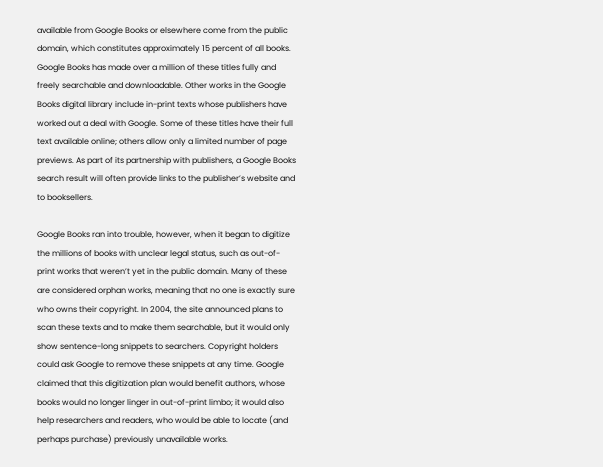available from Google Books or elsewhere come from the public domain, which constitutes approximately 15 percent of all books. Google Books has made over a million of these titles fully and freely searchable and downloadable. Other works in the Google Books digital library include in-print texts whose publishers have worked out a deal with Google. Some of these titles have their full text available online; others allow only a limited number of page previews. As part of its partnership with publishers, a Google Books search result will often provide links to the publisher’s website and to booksellers.

Google Books ran into trouble, however, when it began to digitize the millions of books with unclear legal status, such as out-of-print works that weren’t yet in the public domain. Many of these are considered orphan works, meaning that no one is exactly sure who owns their copyright. In 2004, the site announced plans to scan these texts and to make them searchable, but it would only show sentence-long snippets to searchers. Copyright holders could ask Google to remove these snippets at any time. Google claimed that this digitization plan would benefit authors, whose books would no longer linger in out-of-print limbo; it would also help researchers and readers, who would be able to locate (and perhaps purchase) previously unavailable works.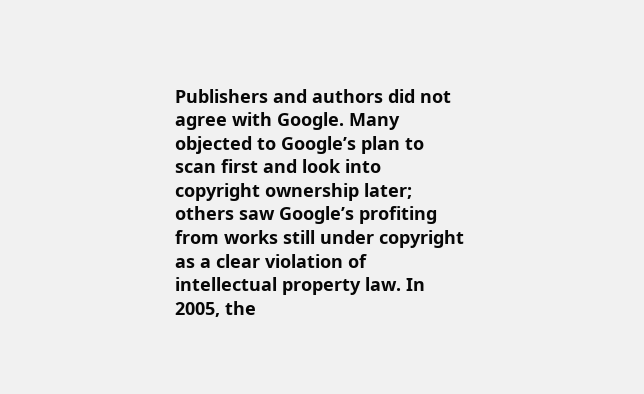Publishers and authors did not agree with Google. Many objected to Google’s plan to scan first and look into copyright ownership later; others saw Google’s profiting from works still under copyright as a clear violation of intellectual property law. In 2005, the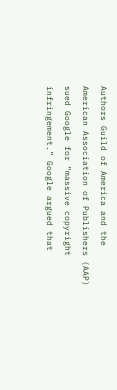Authors Guild of America and the American Association of Publishers (AAP) sued Google for “massive copyright infringement.” Google argued that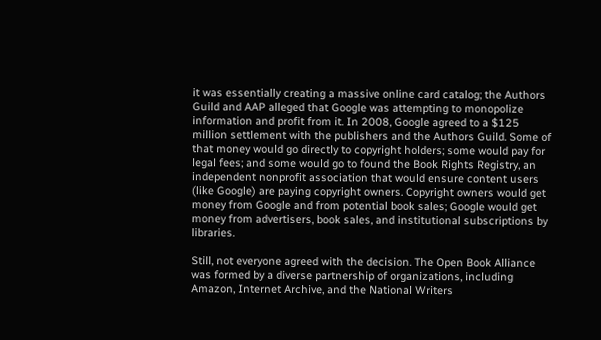it was essentially creating a massive online card catalog; the Authors Guild and AAP alleged that Google was attempting to monopolize information and profit from it. In 2008, Google agreed to a $125 million settlement with the publishers and the Authors Guild. Some of that money would go directly to copyright holders; some would pay for legal fees; and some would go to found the Book Rights Registry, an independent nonprofit association that would ensure content users (like Google) are paying copyright owners. Copyright owners would get money from Google and from potential book sales; Google would get money from advertisers, book sales, and institutional subscriptions by libraries.

Still, not everyone agreed with the decision. The Open Book Alliance was formed by a diverse partnership of organizations, including Amazon, Internet Archive, and the National Writers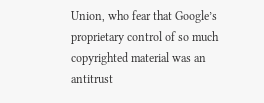Union, who fear that Google’s proprietary control of so much copyrighted material was an antitrust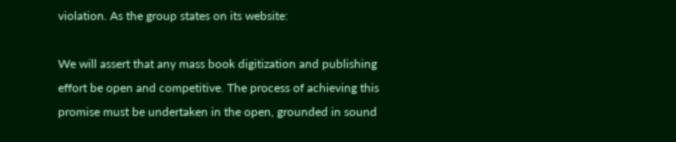violation. As the group states on its website:

We will assert that any mass book digitization and publishing effort be open and competitive. The process of achieving this promise must be undertaken in the open, grounded in sound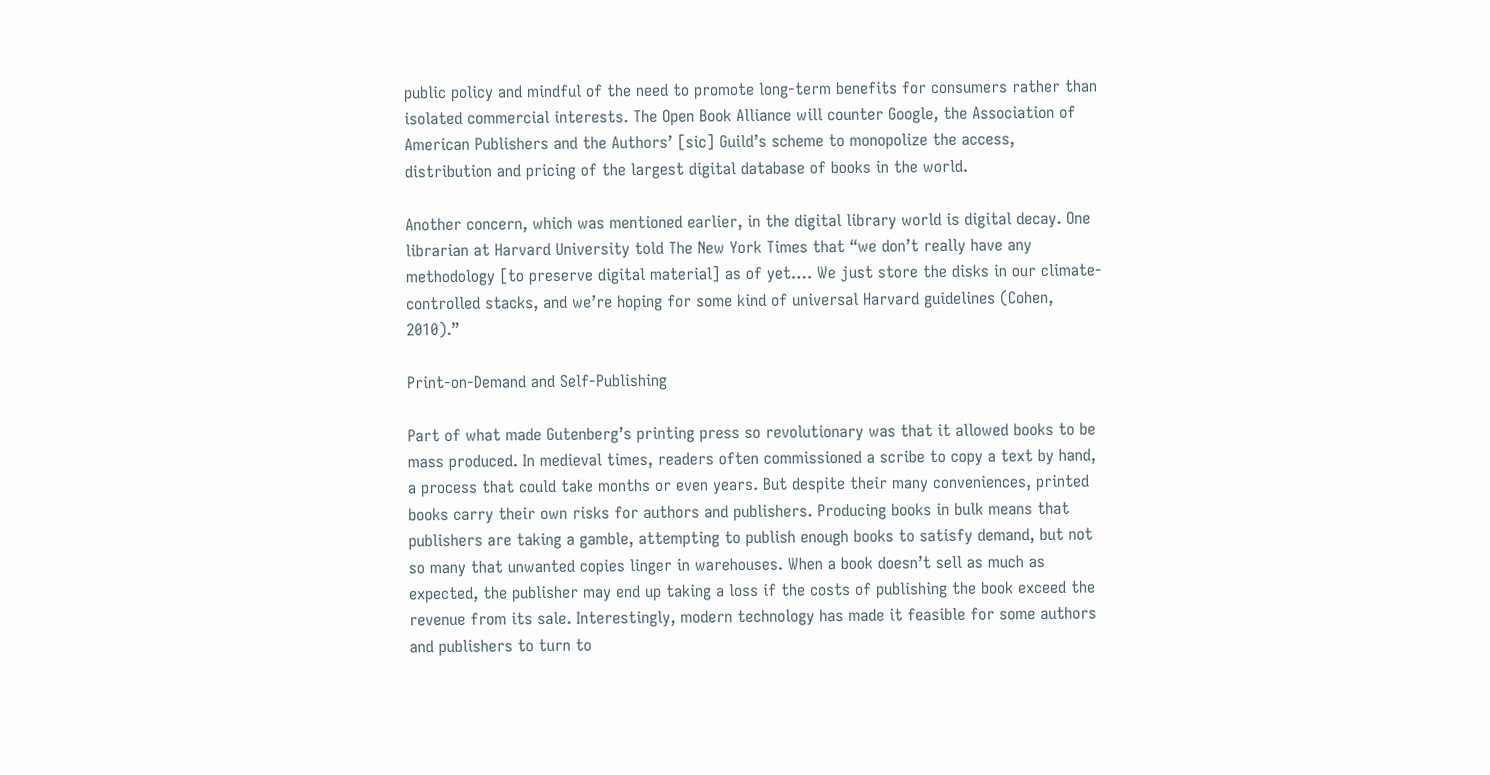public policy and mindful of the need to promote long-term benefits for consumers rather than isolated commercial interests. The Open Book Alliance will counter Google, the Association of American Publishers and the Authors’ [sic] Guild’s scheme to monopolize the access, distribution and pricing of the largest digital database of books in the world.

Another concern, which was mentioned earlier, in the digital library world is digital decay. One librarian at Harvard University told The New York Times that “we don’t really have any methodology [to preserve digital material] as of yet…. We just store the disks in our climate-controlled stacks, and we’re hoping for some kind of universal Harvard guidelines (Cohen, 2010).”

Print-on-Demand and Self-Publishing

Part of what made Gutenberg’s printing press so revolutionary was that it allowed books to be mass produced. In medieval times, readers often commissioned a scribe to copy a text by hand, a process that could take months or even years. But despite their many conveniences, printed books carry their own risks for authors and publishers. Producing books in bulk means that publishers are taking a gamble, attempting to publish enough books to satisfy demand, but not so many that unwanted copies linger in warehouses. When a book doesn’t sell as much as expected, the publisher may end up taking a loss if the costs of publishing the book exceed the revenue from its sale. Interestingly, modern technology has made it feasible for some authors and publishers to turn to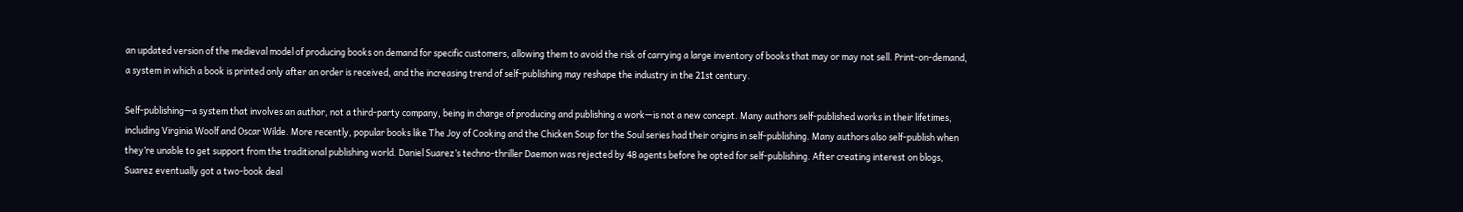an updated version of the medieval model of producing books on demand for specific customers, allowing them to avoid the risk of carrying a large inventory of books that may or may not sell. Print-on-demand, a system in which a book is printed only after an order is received, and the increasing trend of self-publishing may reshape the industry in the 21st century.

Self-publishing—a system that involves an author, not a third-party company, being in charge of producing and publishing a work—is not a new concept. Many authors self-published works in their lifetimes, including Virginia Woolf and Oscar Wilde. More recently, popular books like The Joy of Cooking and the Chicken Soup for the Soul series had their origins in self-publishing. Many authors also self-publish when they’re unable to get support from the traditional publishing world. Daniel Suarez’s techno-thriller Daemon was rejected by 48 agents before he opted for self-publishing. After creating interest on blogs, Suarez eventually got a two-book deal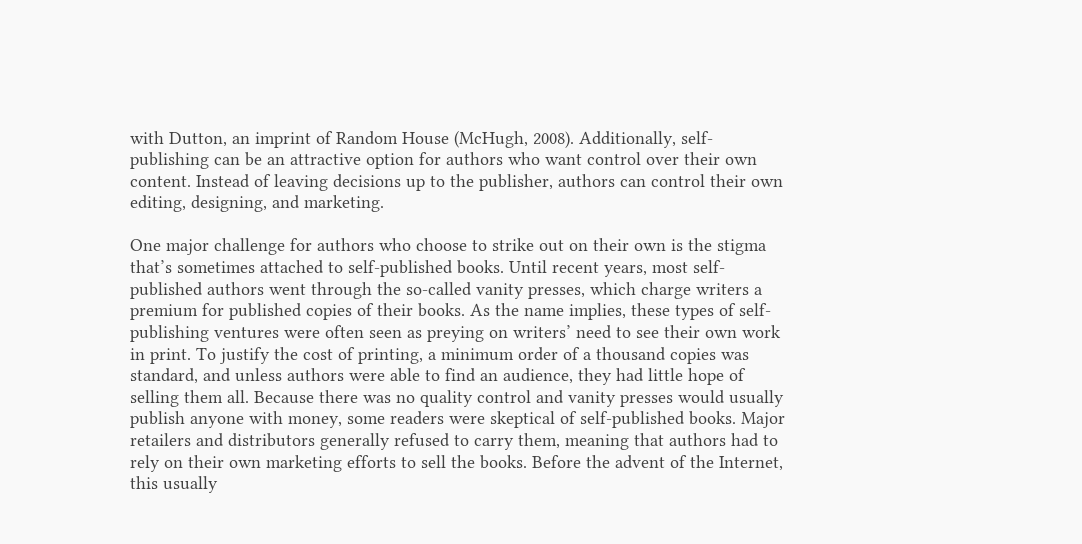with Dutton, an imprint of Random House (McHugh, 2008). Additionally, self-publishing can be an attractive option for authors who want control over their own content. Instead of leaving decisions up to the publisher, authors can control their own editing, designing, and marketing.

One major challenge for authors who choose to strike out on their own is the stigma that’s sometimes attached to self-published books. Until recent years, most self-published authors went through the so-called vanity presses, which charge writers a premium for published copies of their books. As the name implies, these types of self-publishing ventures were often seen as preying on writers’ need to see their own work in print. To justify the cost of printing, a minimum order of a thousand copies was standard, and unless authors were able to find an audience, they had little hope of selling them all. Because there was no quality control and vanity presses would usually publish anyone with money, some readers were skeptical of self-published books. Major retailers and distributors generally refused to carry them, meaning that authors had to rely on their own marketing efforts to sell the books. Before the advent of the Internet, this usually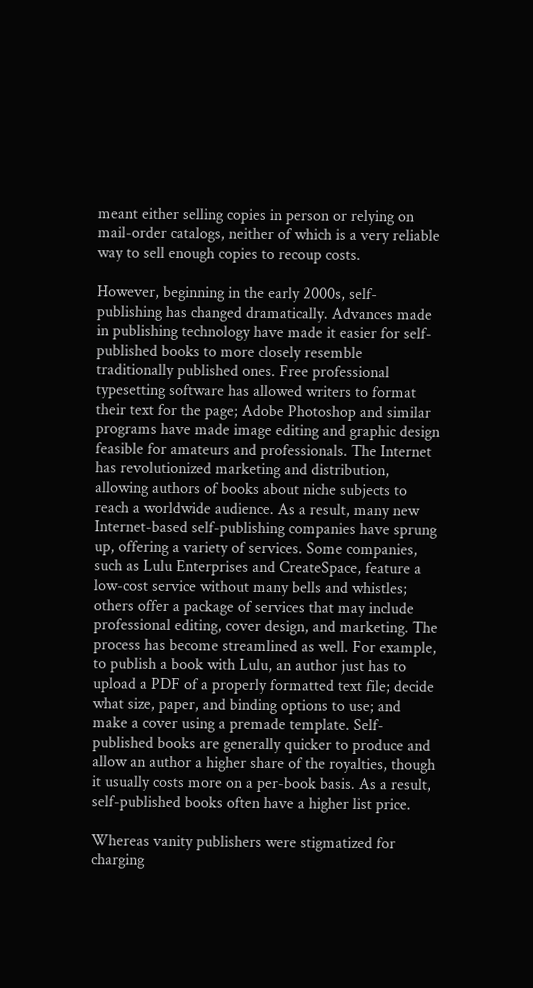meant either selling copies in person or relying on mail-order catalogs, neither of which is a very reliable way to sell enough copies to recoup costs.

However, beginning in the early 2000s, self-publishing has changed dramatically. Advances made in publishing technology have made it easier for self-published books to more closely resemble traditionally published ones. Free professional typesetting software has allowed writers to format their text for the page; Adobe Photoshop and similar programs have made image editing and graphic design feasible for amateurs and professionals. The Internet has revolutionized marketing and distribution, allowing authors of books about niche subjects to reach a worldwide audience. As a result, many new Internet-based self-publishing companies have sprung up, offering a variety of services. Some companies, such as Lulu Enterprises and CreateSpace, feature a low-cost service without many bells and whistles; others offer a package of services that may include professional editing, cover design, and marketing. The process has become streamlined as well. For example, to publish a book with Lulu, an author just has to upload a PDF of a properly formatted text file; decide what size, paper, and binding options to use; and make a cover using a premade template. Self-published books are generally quicker to produce and allow an author a higher share of the royalties, though it usually costs more on a per-book basis. As a result, self-published books often have a higher list price.

Whereas vanity publishers were stigmatized for charging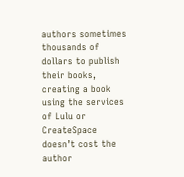authors sometimes thousands of dollars to publish their books, creating a book using the services of Lulu or CreateSpace doesn’t cost the author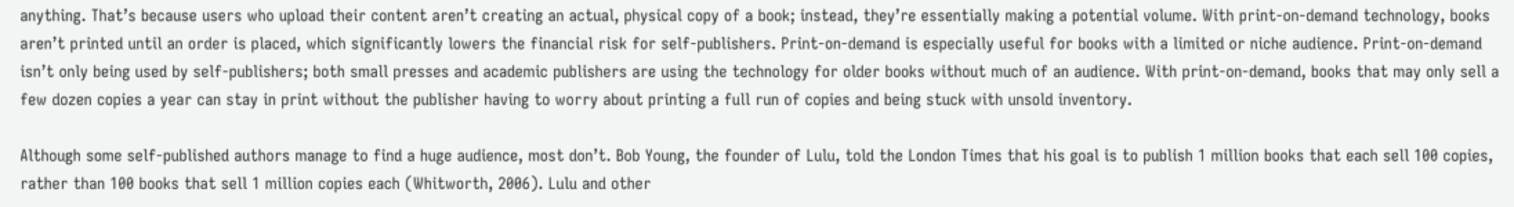anything. That’s because users who upload their content aren’t creating an actual, physical copy of a book; instead, they’re essentially making a potential volume. With print-on-demand technology, books aren’t printed until an order is placed, which significantly lowers the financial risk for self-publishers. Print-on-demand is especially useful for books with a limited or niche audience. Print-on-demand isn’t only being used by self-publishers; both small presses and academic publishers are using the technology for older books without much of an audience. With print-on-demand, books that may only sell a few dozen copies a year can stay in print without the publisher having to worry about printing a full run of copies and being stuck with unsold inventory.

Although some self-published authors manage to find a huge audience, most don’t. Bob Young, the founder of Lulu, told the London Times that his goal is to publish 1 million books that each sell 100 copies, rather than 100 books that sell 1 million copies each (Whitworth, 2006). Lulu and other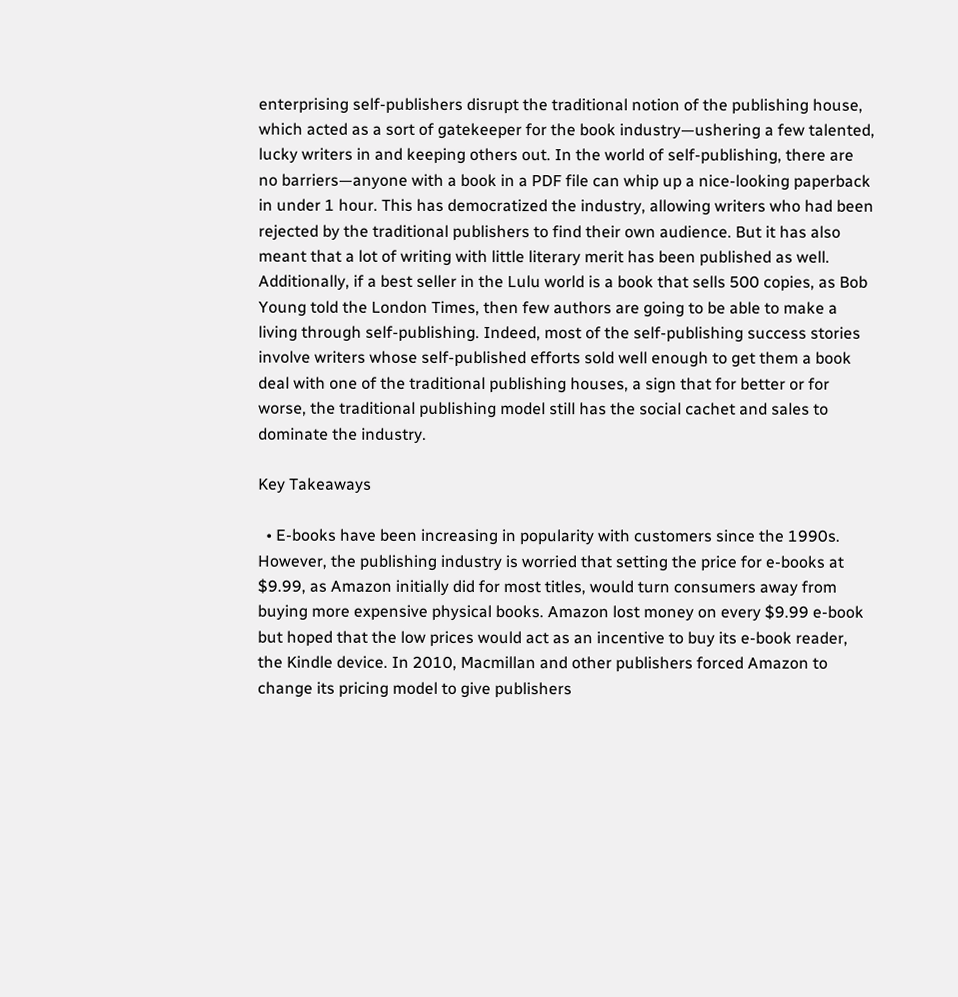enterprising self-publishers disrupt the traditional notion of the publishing house, which acted as a sort of gatekeeper for the book industry—ushering a few talented, lucky writers in and keeping others out. In the world of self-publishing, there are no barriers—anyone with a book in a PDF file can whip up a nice-looking paperback in under 1 hour. This has democratized the industry, allowing writers who had been rejected by the traditional publishers to find their own audience. But it has also meant that a lot of writing with little literary merit has been published as well. Additionally, if a best seller in the Lulu world is a book that sells 500 copies, as Bob Young told the London Times, then few authors are going to be able to make a living through self-publishing. Indeed, most of the self-publishing success stories involve writers whose self-published efforts sold well enough to get them a book deal with one of the traditional publishing houses, a sign that for better or for worse, the traditional publishing model still has the social cachet and sales to dominate the industry.

Key Takeaways

  • E-books have been increasing in popularity with customers since the 1990s. However, the publishing industry is worried that setting the price for e-books at $9.99, as Amazon initially did for most titles, would turn consumers away from buying more expensive physical books. Amazon lost money on every $9.99 e-book but hoped that the low prices would act as an incentive to buy its e-book reader, the Kindle device. In 2010, Macmillan and other publishers forced Amazon to change its pricing model to give publishers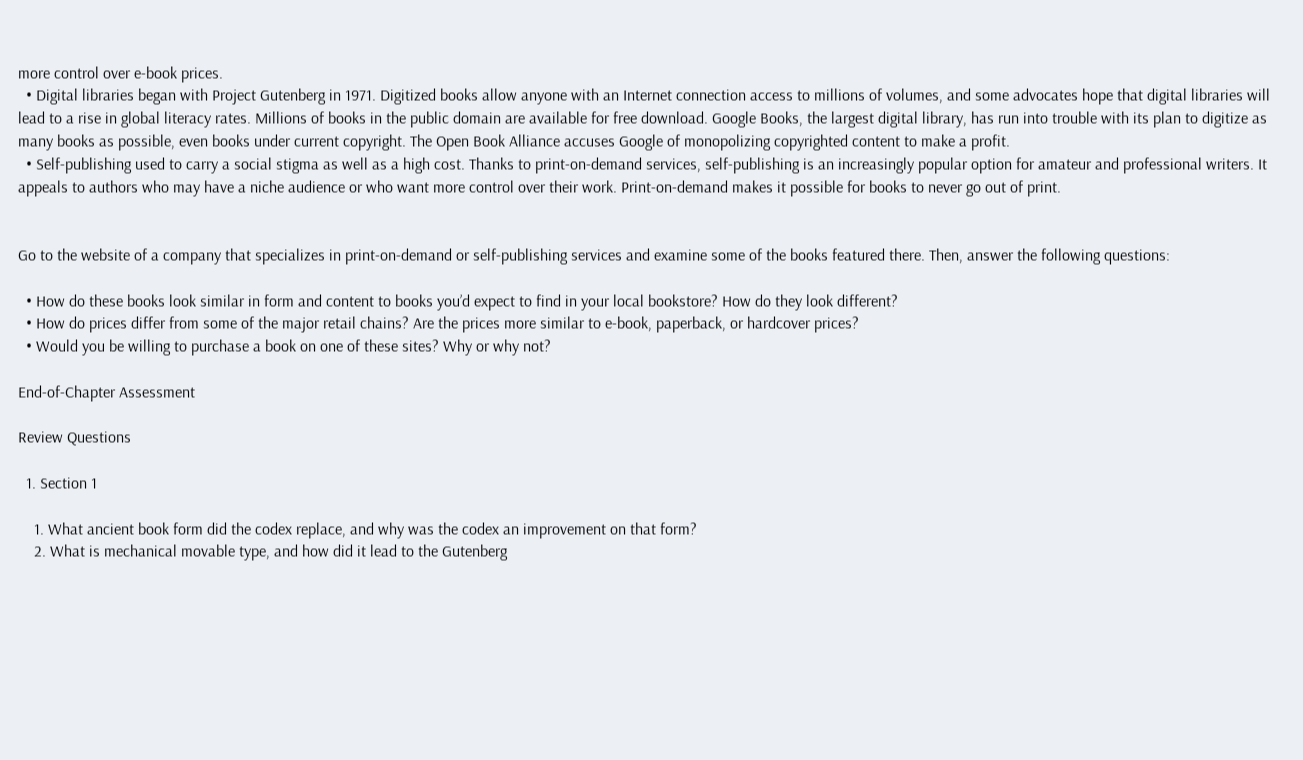more control over e-book prices.
  • Digital libraries began with Project Gutenberg in 1971. Digitized books allow anyone with an Internet connection access to millions of volumes, and some advocates hope that digital libraries will lead to a rise in global literacy rates. Millions of books in the public domain are available for free download. Google Books, the largest digital library, has run into trouble with its plan to digitize as many books as possible, even books under current copyright. The Open Book Alliance accuses Google of monopolizing copyrighted content to make a profit.
  • Self-publishing used to carry a social stigma as well as a high cost. Thanks to print-on-demand services, self-publishing is an increasingly popular option for amateur and professional writers. It appeals to authors who may have a niche audience or who want more control over their work. Print-on-demand makes it possible for books to never go out of print.


Go to the website of a company that specializes in print-on-demand or self-publishing services and examine some of the books featured there. Then, answer the following questions:

  • How do these books look similar in form and content to books you’d expect to find in your local bookstore? How do they look different?
  • How do prices differ from some of the major retail chains? Are the prices more similar to e-book, paperback, or hardcover prices?
  • Would you be willing to purchase a book on one of these sites? Why or why not?

End-of-Chapter Assessment

Review Questions

  1. Section 1

    1. What ancient book form did the codex replace, and why was the codex an improvement on that form?
    2. What is mechanical movable type, and how did it lead to the Gutenberg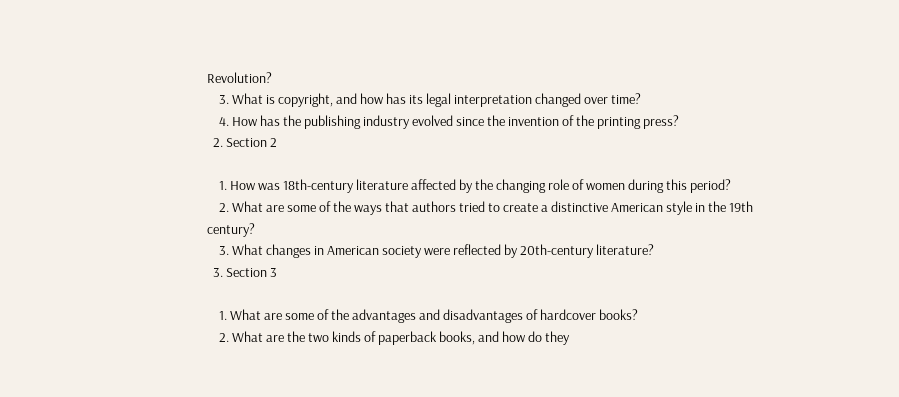Revolution?
    3. What is copyright, and how has its legal interpretation changed over time?
    4. How has the publishing industry evolved since the invention of the printing press?
  2. Section 2

    1. How was 18th-century literature affected by the changing role of women during this period?
    2. What are some of the ways that authors tried to create a distinctive American style in the 19th century?
    3. What changes in American society were reflected by 20th-century literature?
  3. Section 3

    1. What are some of the advantages and disadvantages of hardcover books?
    2. What are the two kinds of paperback books, and how do they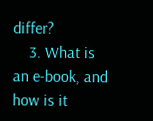differ?
    3. What is an e-book, and how is it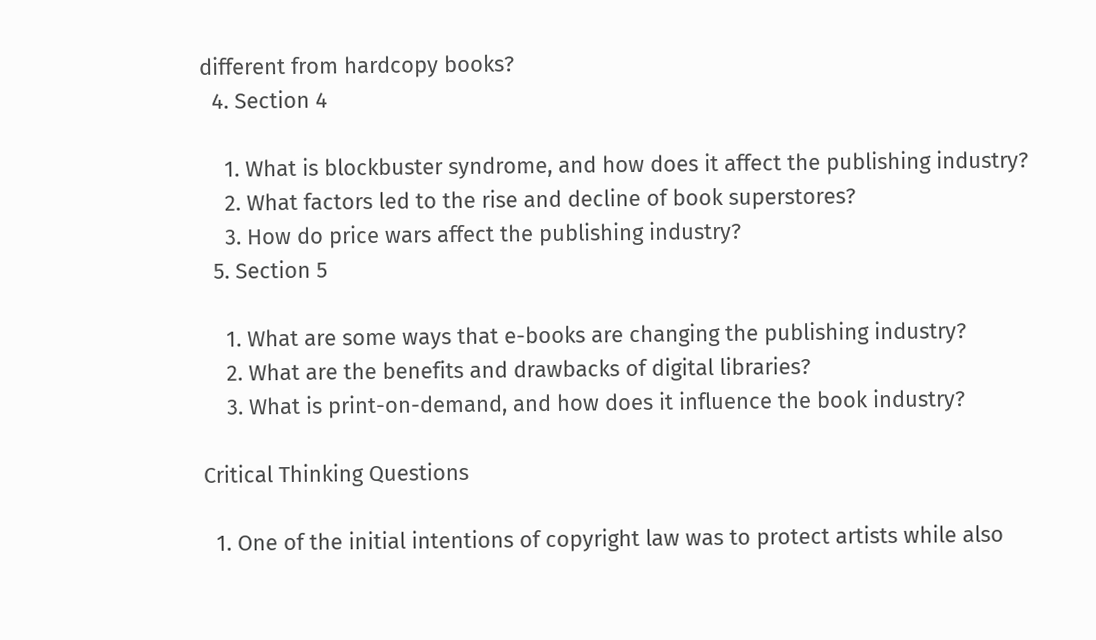different from hardcopy books?
  4. Section 4

    1. What is blockbuster syndrome, and how does it affect the publishing industry?
    2. What factors led to the rise and decline of book superstores?
    3. How do price wars affect the publishing industry?
  5. Section 5

    1. What are some ways that e-books are changing the publishing industry?
    2. What are the benefits and drawbacks of digital libraries?
    3. What is print-on-demand, and how does it influence the book industry?

Critical Thinking Questions

  1. One of the initial intentions of copyright law was to protect artists while also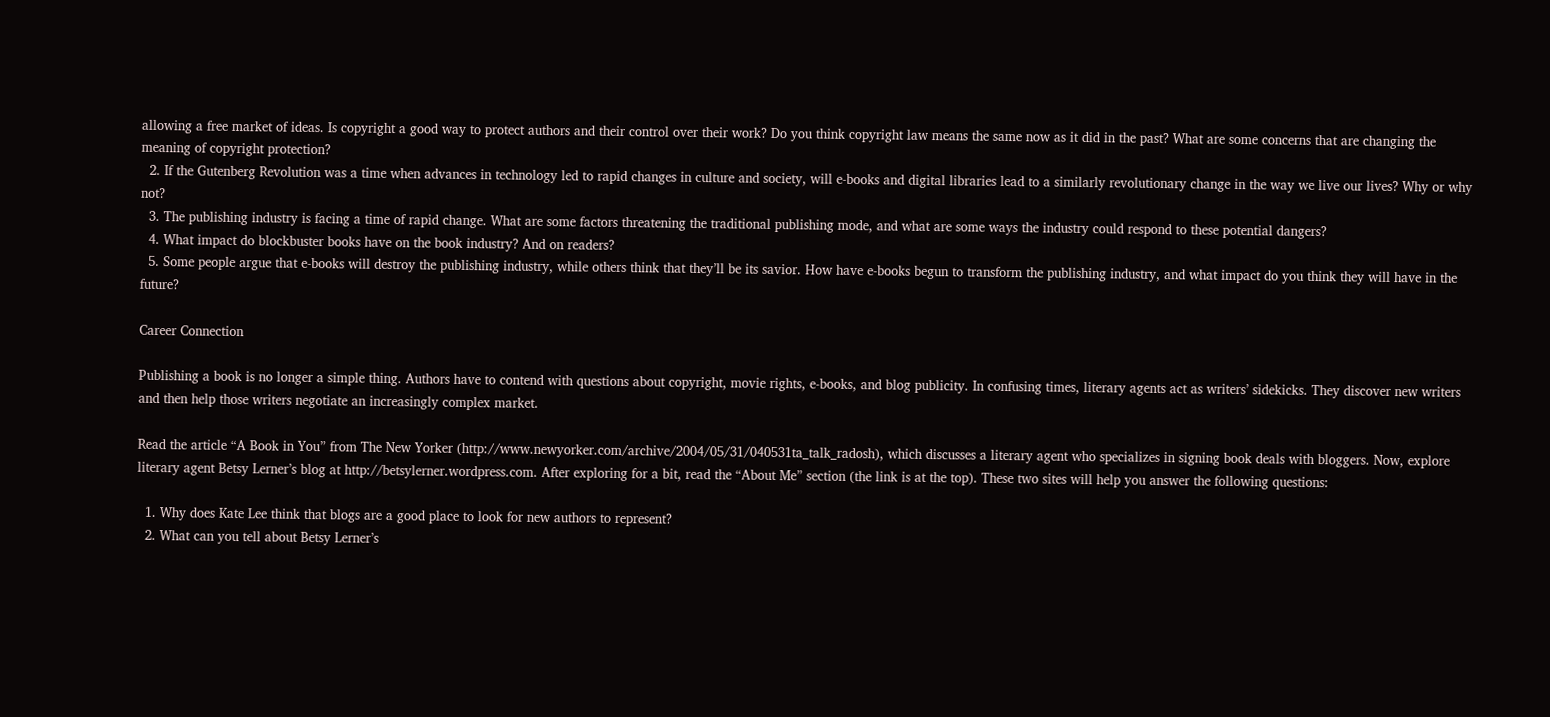allowing a free market of ideas. Is copyright a good way to protect authors and their control over their work? Do you think copyright law means the same now as it did in the past? What are some concerns that are changing the meaning of copyright protection?
  2. If the Gutenberg Revolution was a time when advances in technology led to rapid changes in culture and society, will e-books and digital libraries lead to a similarly revolutionary change in the way we live our lives? Why or why not?
  3. The publishing industry is facing a time of rapid change. What are some factors threatening the traditional publishing mode, and what are some ways the industry could respond to these potential dangers?
  4. What impact do blockbuster books have on the book industry? And on readers?
  5. Some people argue that e-books will destroy the publishing industry, while others think that they’ll be its savior. How have e-books begun to transform the publishing industry, and what impact do you think they will have in the future?

Career Connection

Publishing a book is no longer a simple thing. Authors have to contend with questions about copyright, movie rights, e-books, and blog publicity. In confusing times, literary agents act as writers’ sidekicks. They discover new writers and then help those writers negotiate an increasingly complex market.

Read the article “A Book in You” from The New Yorker (http://www.newyorker.com/archive/2004/05/31/040531ta_talk_radosh), which discusses a literary agent who specializes in signing book deals with bloggers. Now, explore literary agent Betsy Lerner’s blog at http://betsylerner.wordpress.com. After exploring for a bit, read the “About Me” section (the link is at the top). These two sites will help you answer the following questions:

  1. Why does Kate Lee think that blogs are a good place to look for new authors to represent?
  2. What can you tell about Betsy Lerner’s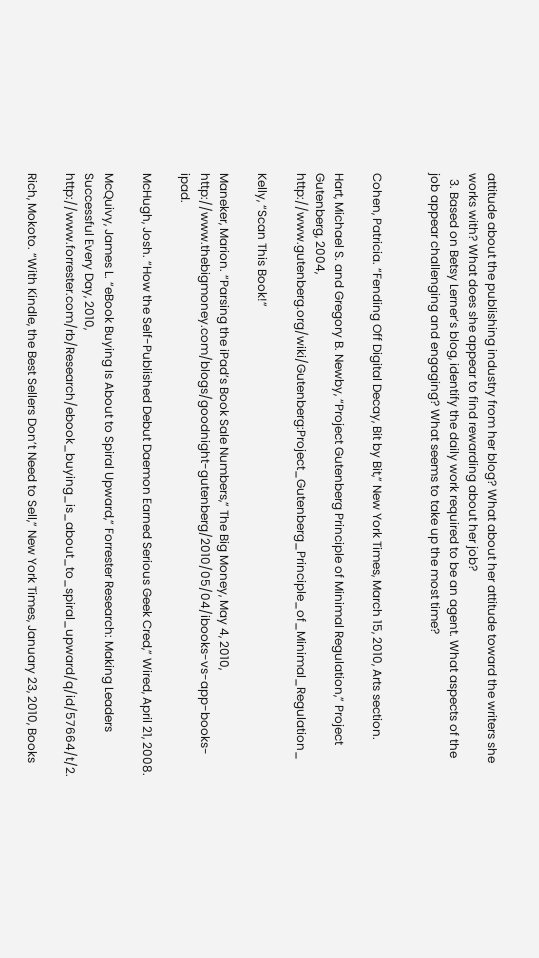attitude about the publishing industry from her blog? What about her attitude toward the writers she works with? What does she appear to find rewarding about her job?
  3. Based on Betsy Lerner’s blog, identify the daily work required to be an agent. What aspects of the job appear challenging and engaging? What seems to take up the most time?


Cohen, Patricia. “Fending Off Digital Decay, Bit by Bit,” New York Times, March 15, 2010, Arts section.

Hart, Michael S. and Gregory B. Newby, “Project Gutenberg Principle of Minimal Regulation,” Project Gutenberg, 2004, http://www.gutenberg.org/wiki/Gutenberg:Project_Gutenberg_Principle_of_Minimal_Regulation_

Kelly, “Scan This Book!”

Maneker, Marion. “Parsing the iPad’s Book Sale Numbers,” The Big Money, May 4, 2010, http://www.thebigmoney.com/blogs/goodnight-gutenberg/2010/05/04/ibooks-vs-app-books-ipad.

McHugh, Josh. “How the Self-Published Debut Daemon Earned Serious Geek Cred,” Wired, April 21, 2008.

McQuivy, James L. “eBook Buying Is About to Spiral Upward,” Forrester Research: Making Leaders Successful Every Day, 2010, http://www.forrester.com/rb/Research/ebook_buying_is_about_to_spiral_upward/q/id/57664/t/2.

Rich, Mokoto. “With Kindle, the Best Sellers Don’t Need to Sell,” New York Times, January 23, 2010, Books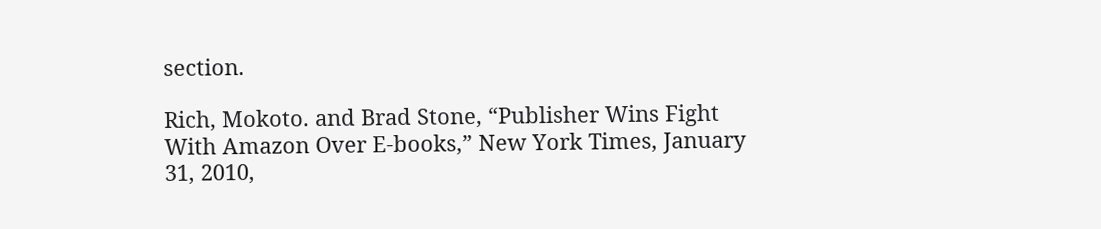section.

Rich, Mokoto. and Brad Stone, “Publisher Wins Fight With Amazon Over E-books,” New York Times, January 31, 2010,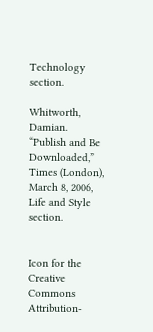Technology section.

Whitworth, Damian. “Publish and Be Downloaded,” Times (London), March 8, 2006, Life and Style section.


Icon for the Creative Commons Attribution-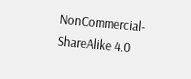NonCommercial-ShareAlike 4.0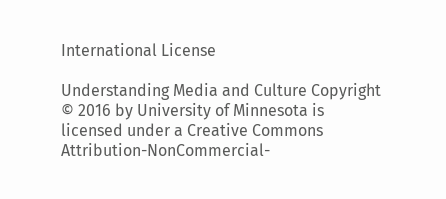International License

Understanding Media and Culture Copyright © 2016 by University of Minnesota is licensed under a Creative Commons Attribution-NonCommercial-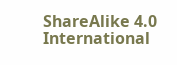ShareAlike 4.0 International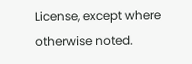License, except where otherwise noted.